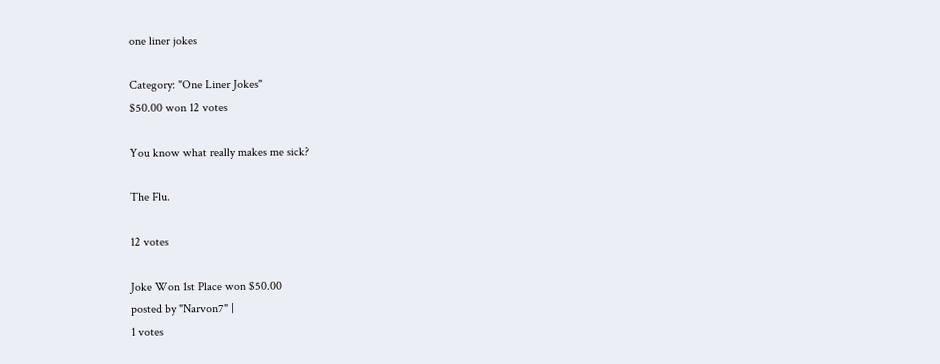one liner jokes

Category: "One Liner Jokes"
$50.00 won 12 votes

You know what really makes me sick?

The Flu.

12 votes

Joke Won 1st Place won $50.00
posted by "Narvon7" |
1 votes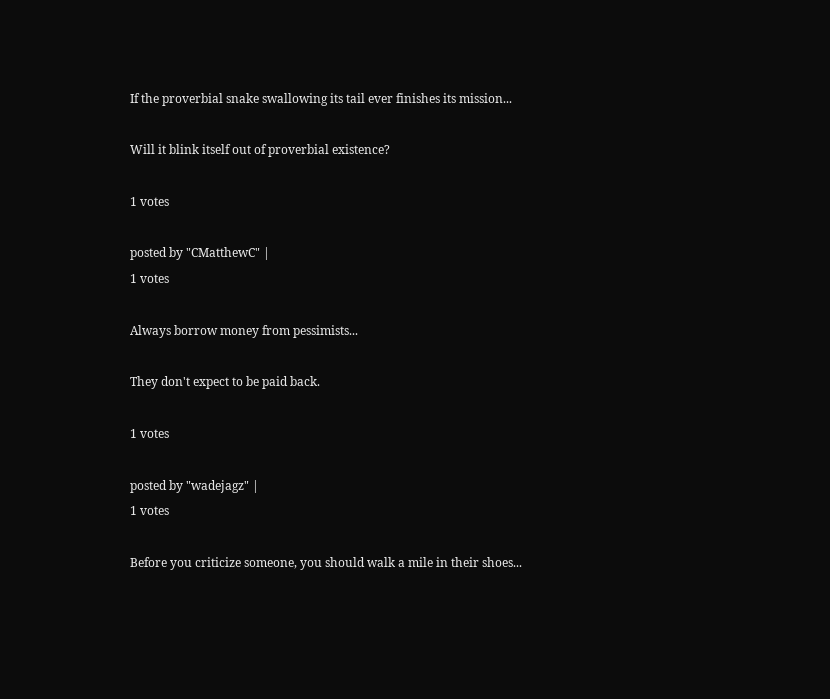If the proverbial snake swallowing its tail ever finishes its mission...

Will it blink itself out of proverbial existence?

1 votes

posted by "CMatthewC" |
1 votes

Always borrow money from pessimists...

They don't expect to be paid back.

1 votes

posted by "wadejagz" |
1 votes

Before you criticize someone, you should walk a mile in their shoes...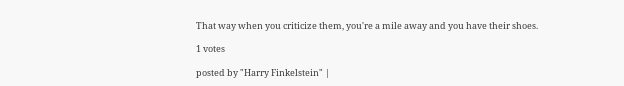That way when you criticize them, you're a mile away and you have their shoes.

1 votes

posted by "Harry Finkelstein" |